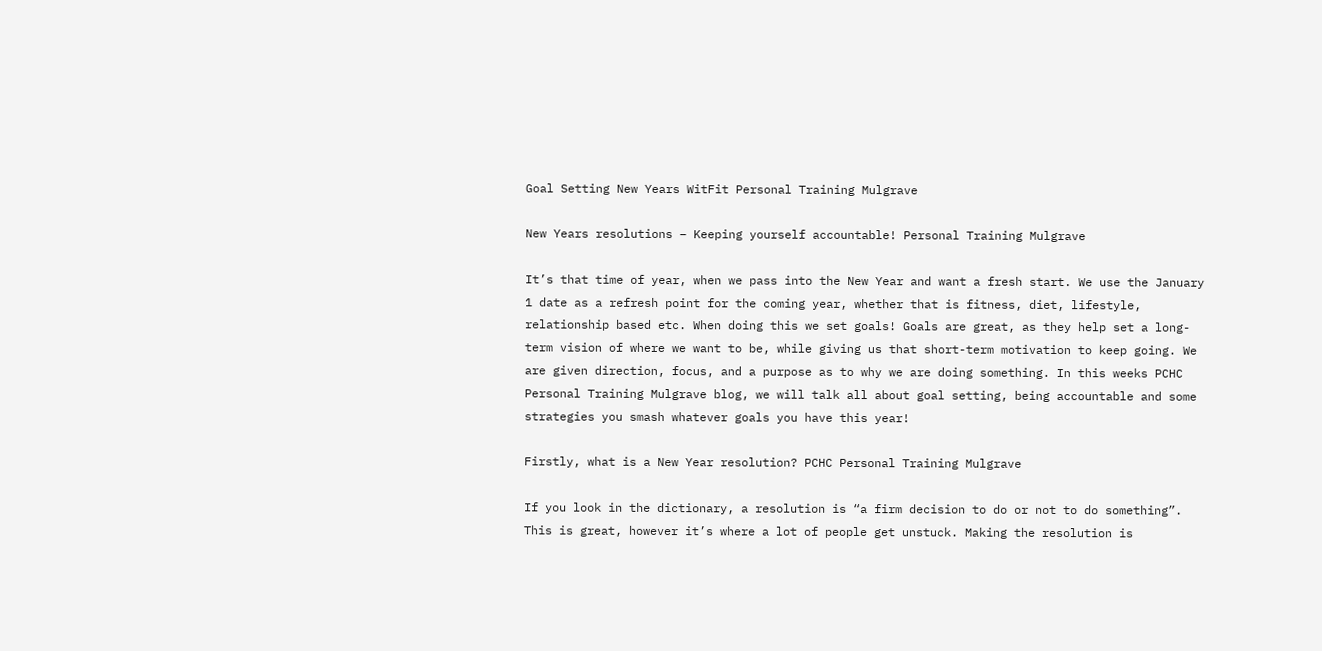Goal Setting New Years WitFit Personal Training Mulgrave

New Years resolutions – Keeping yourself accountable! Personal Training Mulgrave

It’s that time of year, when we pass into the New Year and want a fresh start. We use the January 1 date as a refresh point for the coming year, whether that is fitness, diet, lifestyle, relationship based etc. When doing this we set goals! Goals are great, as they help set a long-term vision of where we want to be, while giving us that short-term motivation to keep going. We are given direction, focus, and a purpose as to why we are doing something. In this weeks PCHC Personal Training Mulgrave blog, we will talk all about goal setting, being accountable and some strategies you smash whatever goals you have this year!

Firstly, what is a New Year resolution? PCHC Personal Training Mulgrave

If you look in the dictionary, a resolution is “a firm decision to do or not to do something”. This is great, however it’s where a lot of people get unstuck. Making the resolution is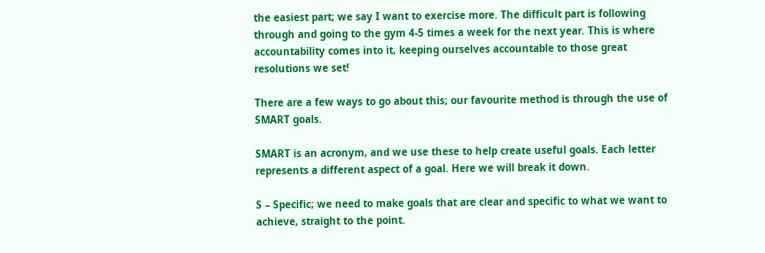the easiest part; we say I want to exercise more. The difficult part is following through and going to the gym 4-5 times a week for the next year. This is where accountability comes into it, keeping ourselves accountable to those great resolutions we set!

There are a few ways to go about this; our favourite method is through the use of SMART goals.

SMART is an acronym, and we use these to help create useful goals. Each letter represents a different aspect of a goal. Here we will break it down.

S – Specific; we need to make goals that are clear and specific to what we want to achieve, straight to the point.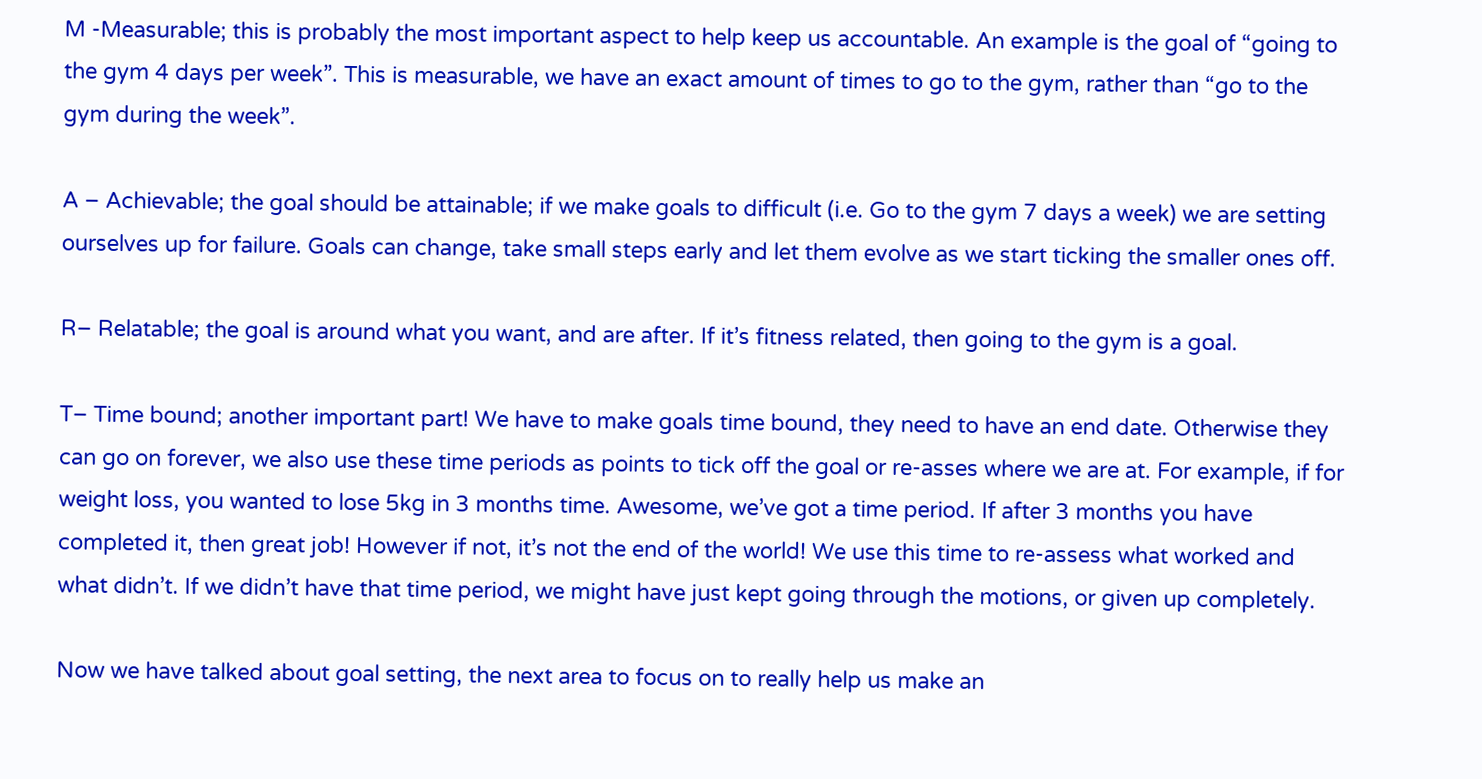M -Measurable; this is probably the most important aspect to help keep us accountable. An example is the goal of “going to the gym 4 days per week”. This is measurable, we have an exact amount of times to go to the gym, rather than “go to the gym during the week”.

A – Achievable; the goal should be attainable; if we make goals to difficult (i.e. Go to the gym 7 days a week) we are setting ourselves up for failure. Goals can change, take small steps early and let them evolve as we start ticking the smaller ones off.

R– Relatable; the goal is around what you want, and are after. If it’s fitness related, then going to the gym is a goal.

T– Time bound; another important part! We have to make goals time bound, they need to have an end date. Otherwise they can go on forever, we also use these time periods as points to tick off the goal or re-asses where we are at. For example, if for weight loss, you wanted to lose 5kg in 3 months time. Awesome, we’ve got a time period. If after 3 months you have completed it, then great job! However if not, it’s not the end of the world! We use this time to re-assess what worked and what didn’t. If we didn’t have that time period, we might have just kept going through the motions, or given up completely.

Now we have talked about goal setting, the next area to focus on to really help us make an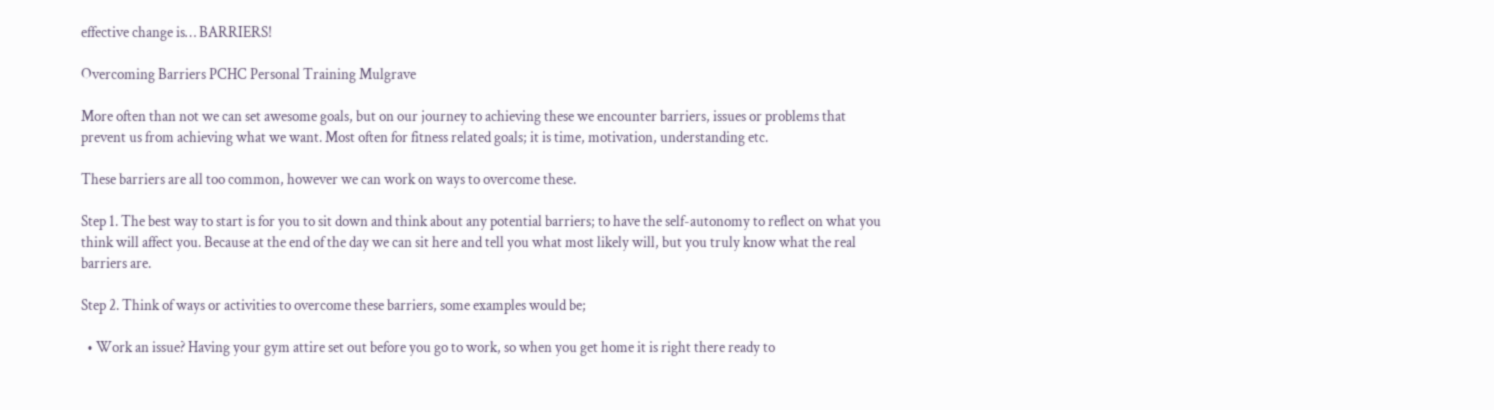effective change is… BARRIERS!

Overcoming Barriers PCHC Personal Training Mulgrave

More often than not we can set awesome goals, but on our journey to achieving these we encounter barriers, issues or problems that prevent us from achieving what we want. Most often for fitness related goals; it is time, motivation, understanding etc.

These barriers are all too common, however we can work on ways to overcome these.

Step 1. The best way to start is for you to sit down and think about any potential barriers; to have the self-autonomy to reflect on what you think will affect you. Because at the end of the day we can sit here and tell you what most likely will, but you truly know what the real barriers are.

Step 2. Think of ways or activities to overcome these barriers, some examples would be;

  • Work an issue? Having your gym attire set out before you go to work, so when you get home it is right there ready to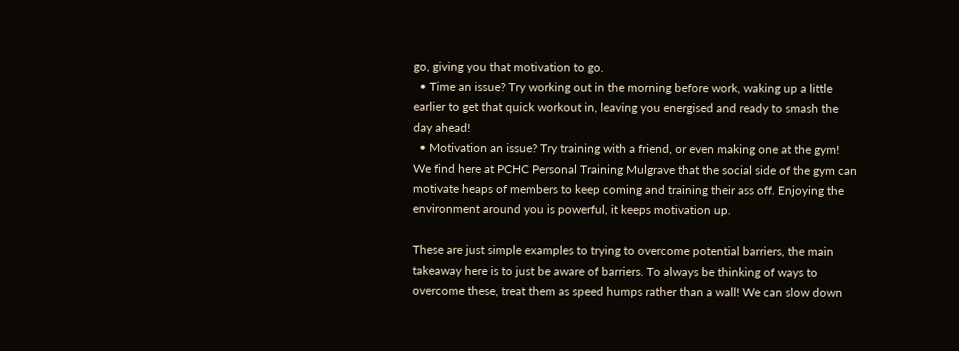go, giving you that motivation to go.
  • Time an issue? Try working out in the morning before work, waking up a little earlier to get that quick workout in, leaving you energised and ready to smash the day ahead!
  • Motivation an issue? Try training with a friend, or even making one at the gym! We find here at PCHC Personal Training Mulgrave that the social side of the gym can motivate heaps of members to keep coming and training their ass off. Enjoying the environment around you is powerful, it keeps motivation up.

These are just simple examples to trying to overcome potential barriers, the main takeaway here is to just be aware of barriers. To always be thinking of ways to overcome these, treat them as speed humps rather than a wall! We can slow down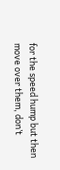for the speed hump but then move over them, don’t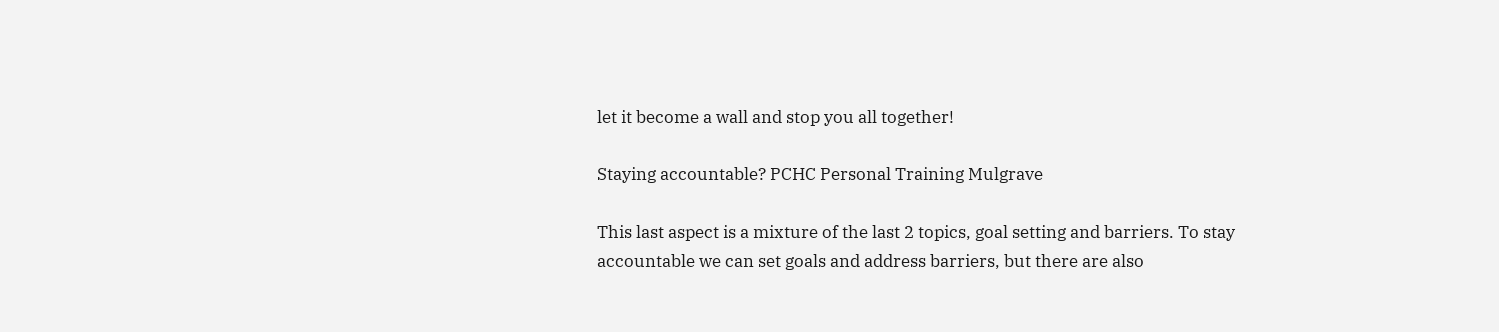let it become a wall and stop you all together!

Staying accountable? PCHC Personal Training Mulgrave

This last aspect is a mixture of the last 2 topics, goal setting and barriers. To stay accountable we can set goals and address barriers, but there are also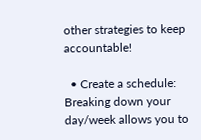other strategies to keep accountable!

  • Create a schedule: Breaking down your day/week allows you to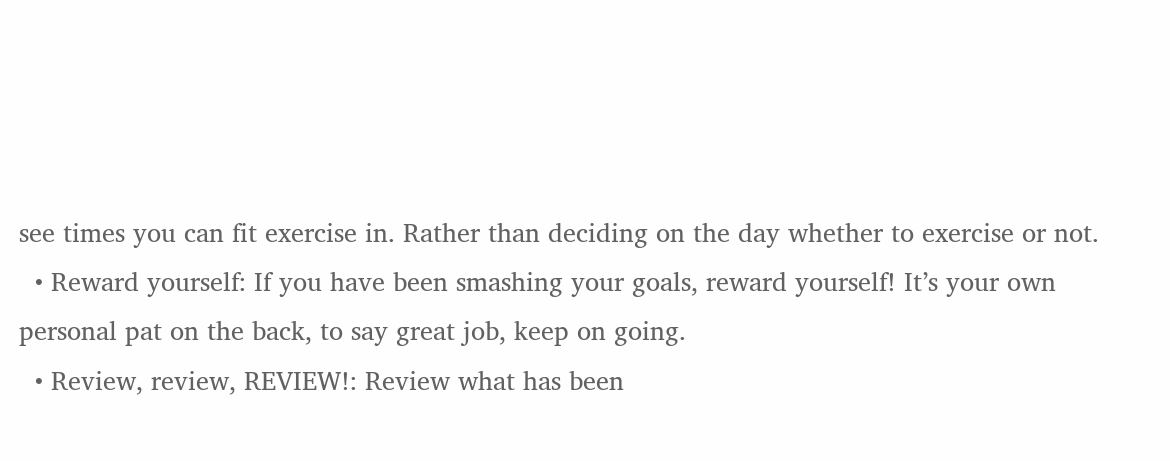see times you can fit exercise in. Rather than deciding on the day whether to exercise or not.
  • Reward yourself: If you have been smashing your goals, reward yourself! It’s your own personal pat on the back, to say great job, keep on going.
  • Review, review, REVIEW!: Review what has been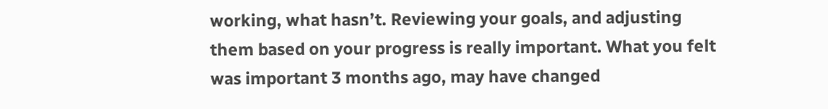working, what hasn’t. Reviewing your goals, and adjusting them based on your progress is really important. What you felt was important 3 months ago, may have changed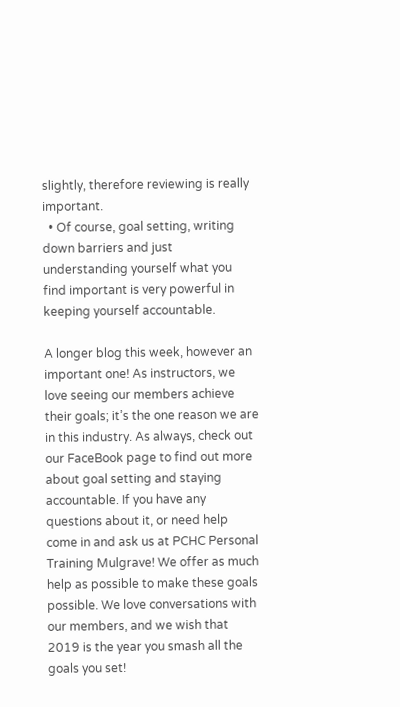slightly, therefore reviewing is really important.
  • Of course, goal setting, writing down barriers and just understanding yourself what you find important is very powerful in keeping yourself accountable.

A longer blog this week, however an important one! As instructors, we love seeing our members achieve their goals; it’s the one reason we are in this industry. As always, check out our FaceBook page to find out more about goal setting and staying accountable. If you have any questions about it, or need help come in and ask us at PCHC Personal Training Mulgrave! We offer as much help as possible to make these goals possible. We love conversations with our members, and we wish that 2019 is the year you smash all the goals you set!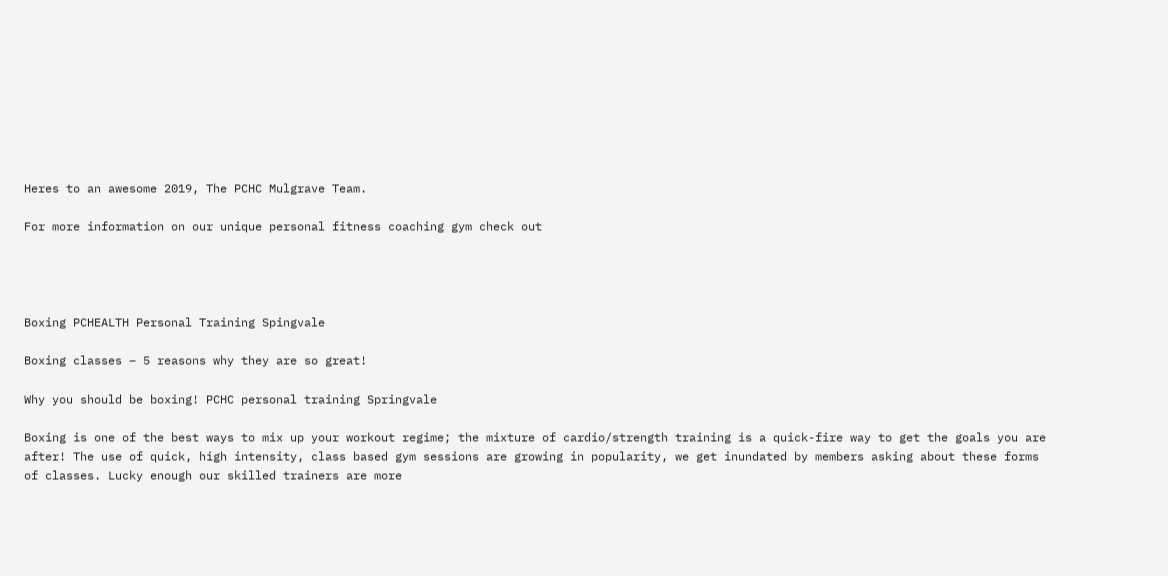Heres to an awesome 2019, The PCHC Mulgrave Team.

For more information on our unique personal fitness coaching gym check out




Boxing PCHEALTH Personal Training Spingvale

Boxing classes – 5 reasons why they are so great!

Why you should be boxing! PCHC personal training Springvale

Boxing is one of the best ways to mix up your workout regime; the mixture of cardio/strength training is a quick-fire way to get the goals you are after! The use of quick, high intensity, class based gym sessions are growing in popularity, we get inundated by members asking about these forms of classes. Lucky enough our skilled trainers are more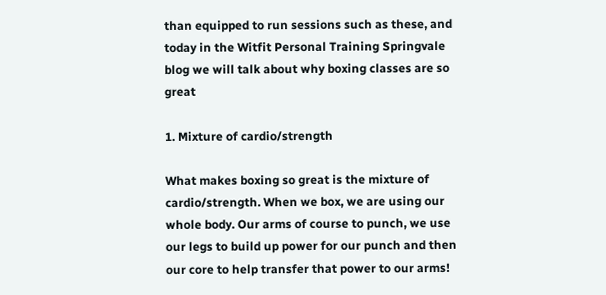than equipped to run sessions such as these, and today in the Witfit Personal Training Springvale blog we will talk about why boxing classes are so great

1. Mixture of cardio/strength

What makes boxing so great is the mixture of cardio/strength. When we box, we are using our whole body. Our arms of course to punch, we use our legs to build up power for our punch and then our core to help transfer that power to our arms!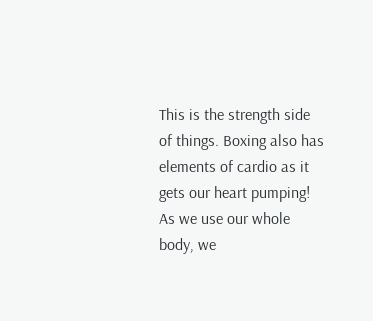This is the strength side of things. Boxing also has elements of cardio as it gets our heart pumping! As we use our whole body, we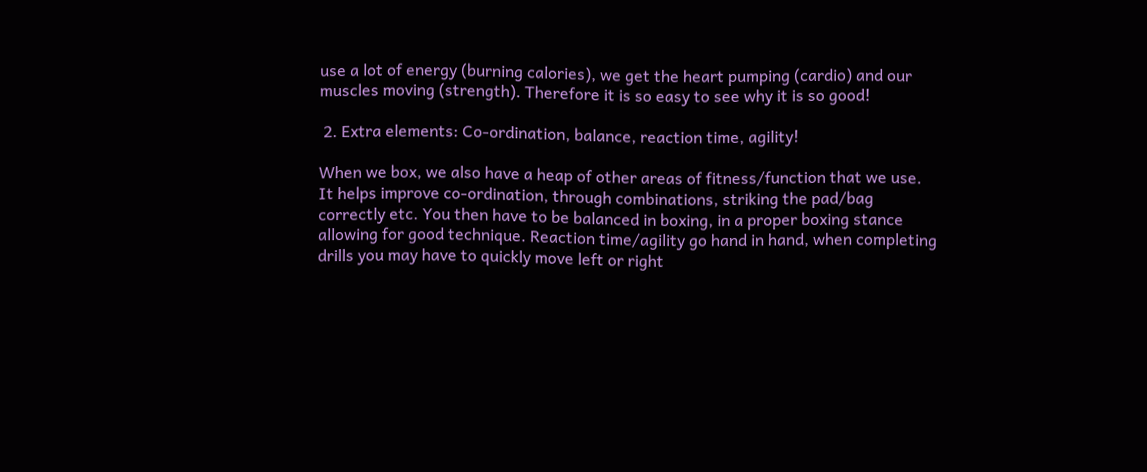use a lot of energy (burning calories), we get the heart pumping (cardio) and our muscles moving (strength). Therefore it is so easy to see why it is so good!

 2. Extra elements: Co-ordination, balance, reaction time, agility!

When we box, we also have a heap of other areas of fitness/function that we use. It helps improve co-ordination, through combinations, striking the pad/bag correctly etc. You then have to be balanced in boxing, in a proper boxing stance allowing for good technique. Reaction time/agility go hand in hand, when completing drills you may have to quickly move left or right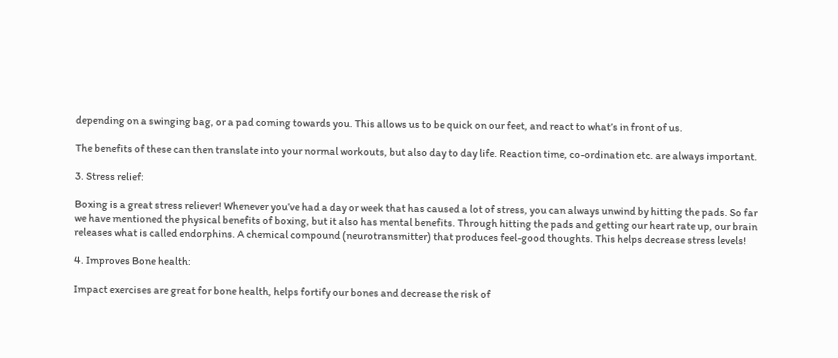depending on a swinging bag, or a pad coming towards you. This allows us to be quick on our feet, and react to what’s in front of us.

The benefits of these can then translate into your normal workouts, but also day to day life. Reaction time, co-ordination etc. are always important.

3. Stress relief:

Boxing is a great stress reliever! Whenever you’ve had a day or week that has caused a lot of stress, you can always unwind by hitting the pads. So far we have mentioned the physical benefits of boxing, but it also has mental benefits. Through hitting the pads and getting our heart rate up, our brain releases what is called endorphins. A chemical compound (neurotransmitter) that produces feel-good thoughts. This helps decrease stress levels!

4. Improves Bone health:

Impact exercises are great for bone health, helps fortify our bones and decrease the risk of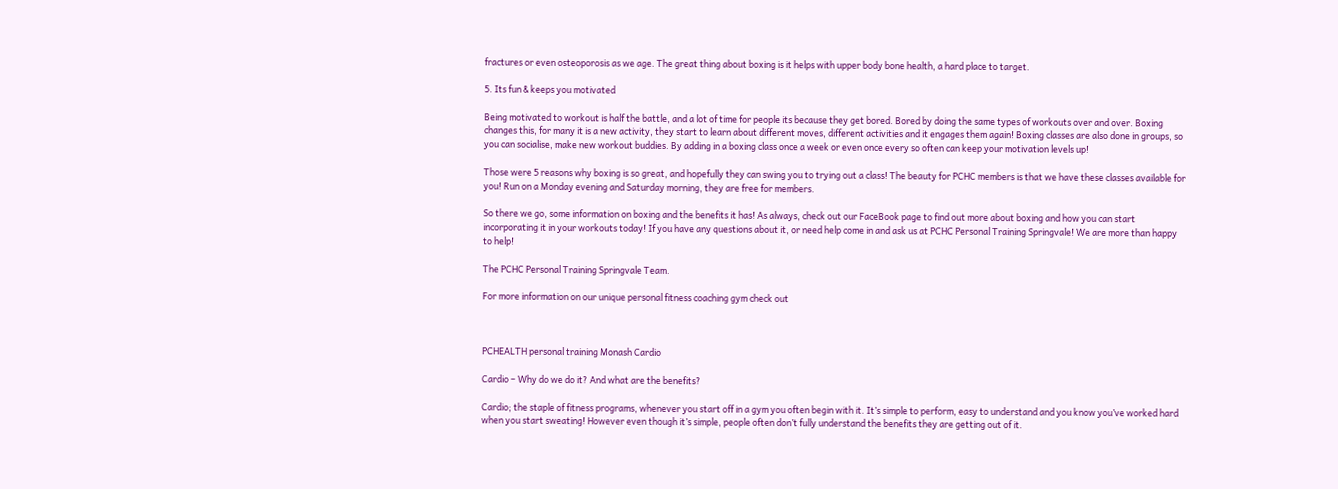fractures or even osteoporosis as we age. The great thing about boxing is it helps with upper body bone health, a hard place to target.

5. Its fun & keeps you motivated

Being motivated to workout is half the battle, and a lot of time for people its because they get bored. Bored by doing the same types of workouts over and over. Boxing changes this, for many it is a new activity, they start to learn about different moves, different activities and it engages them again! Boxing classes are also done in groups, so you can socialise, make new workout buddies. By adding in a boxing class once a week or even once every so often can keep your motivation levels up!

Those were 5 reasons why boxing is so great, and hopefully they can swing you to trying out a class! The beauty for PCHC members is that we have these classes available for you! Run on a Monday evening and Saturday morning, they are free for members.

So there we go, some information on boxing and the benefits it has! As always, check out our FaceBook page to find out more about boxing and how you can start incorporating it in your workouts today! If you have any questions about it, or need help come in and ask us at PCHC Personal Training Springvale! We are more than happy to help!

The PCHC Personal Training Springvale Team.

For more information on our unique personal fitness coaching gym check out



PCHEALTH personal training Monash Cardio

Cardio – Why do we do it? And what are the benefits?

Cardio; the staple of fitness programs, whenever you start off in a gym you often begin with it. It’s simple to perform, easy to understand and you know you’ve worked hard when you start sweating! However even though it’s simple, people often don’t fully understand the benefits they are getting out of it.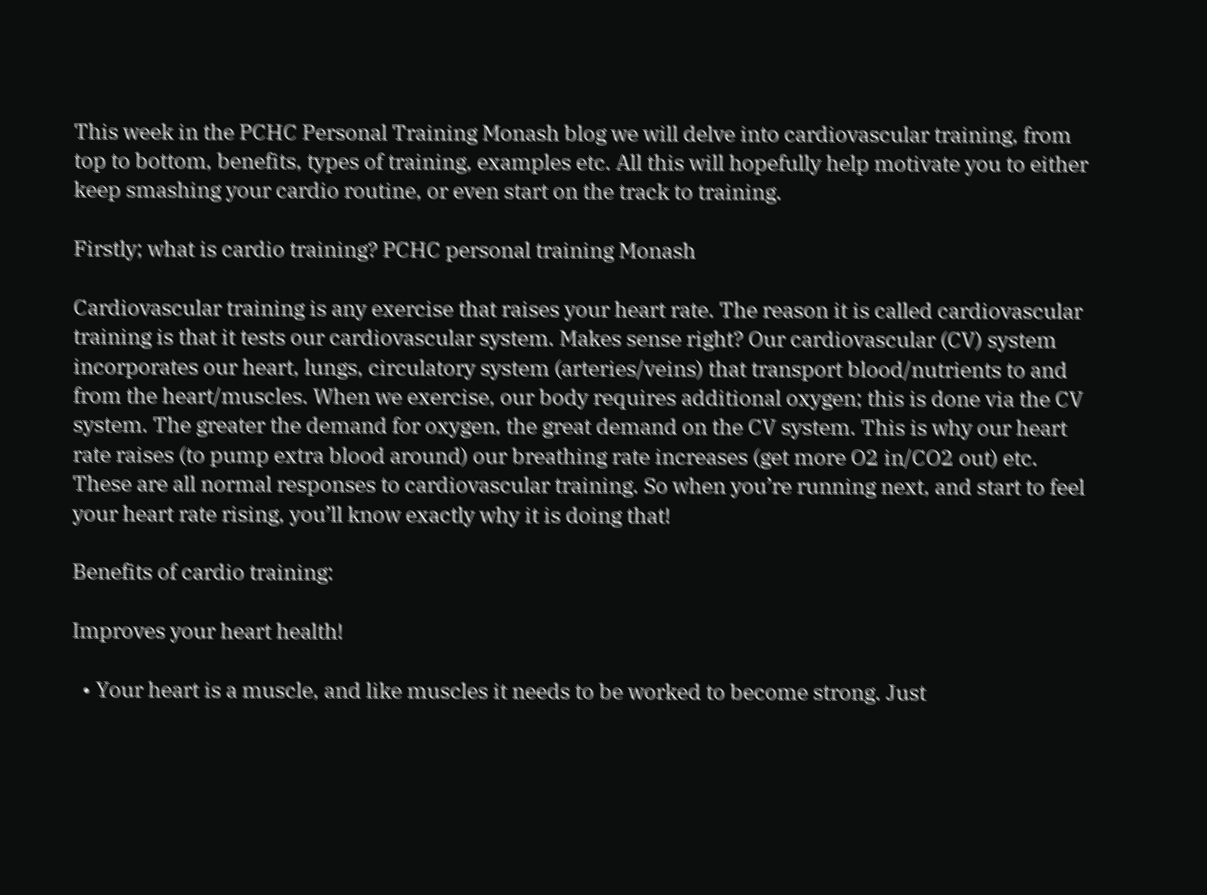This week in the PCHC Personal Training Monash blog we will delve into cardiovascular training, from top to bottom, benefits, types of training, examples etc. All this will hopefully help motivate you to either keep smashing your cardio routine, or even start on the track to training.

Firstly; what is cardio training? PCHC personal training Monash

Cardiovascular training is any exercise that raises your heart rate. The reason it is called cardiovascular training is that it tests our cardiovascular system. Makes sense right? Our cardiovascular (CV) system incorporates our heart, lungs, circulatory system (arteries/veins) that transport blood/nutrients to and from the heart/muscles. When we exercise, our body requires additional oxygen; this is done via the CV system. The greater the demand for oxygen, the great demand on the CV system. This is why our heart rate raises (to pump extra blood around) our breathing rate increases (get more O2 in/CO2 out) etc. These are all normal responses to cardiovascular training. So when you’re running next, and start to feel your heart rate rising, you’ll know exactly why it is doing that!

Benefits of cardio training:

Improves your heart health!

  • Your heart is a muscle, and like muscles it needs to be worked to become strong. Just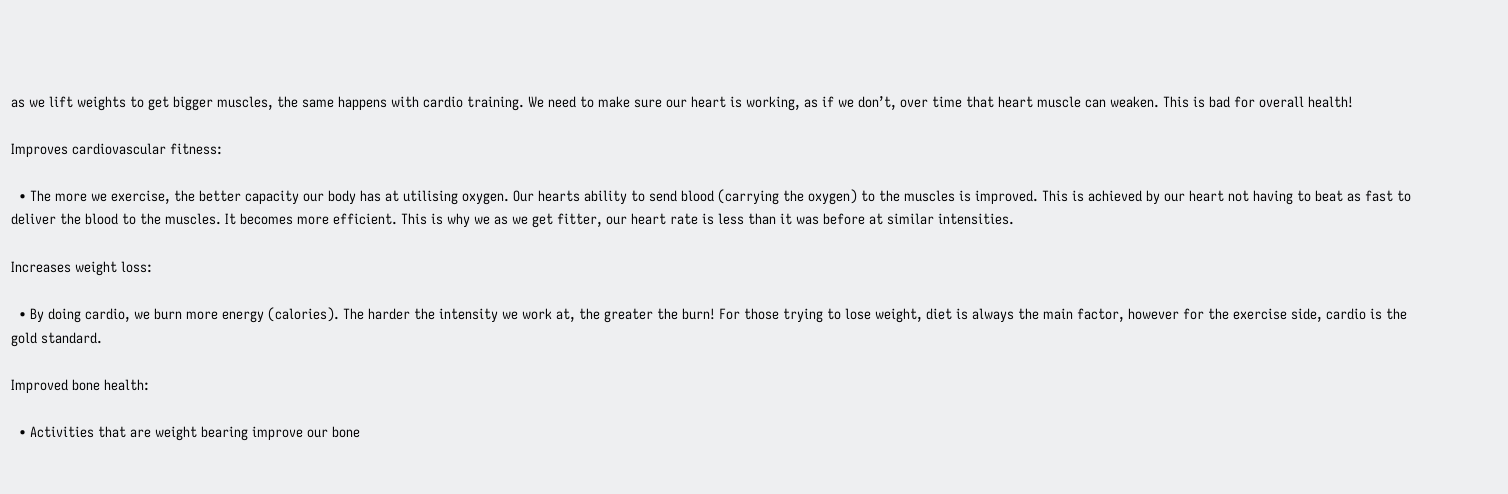as we lift weights to get bigger muscles, the same happens with cardio training. We need to make sure our heart is working, as if we don’t, over time that heart muscle can weaken. This is bad for overall health!

Improves cardiovascular fitness:

  • The more we exercise, the better capacity our body has at utilising oxygen. Our hearts ability to send blood (carrying the oxygen) to the muscles is improved. This is achieved by our heart not having to beat as fast to deliver the blood to the muscles. It becomes more efficient. This is why we as we get fitter, our heart rate is less than it was before at similar intensities.

Increases weight loss:

  • By doing cardio, we burn more energy (calories). The harder the intensity we work at, the greater the burn! For those trying to lose weight, diet is always the main factor, however for the exercise side, cardio is the gold standard.

Improved bone health:

  • Activities that are weight bearing improve our bone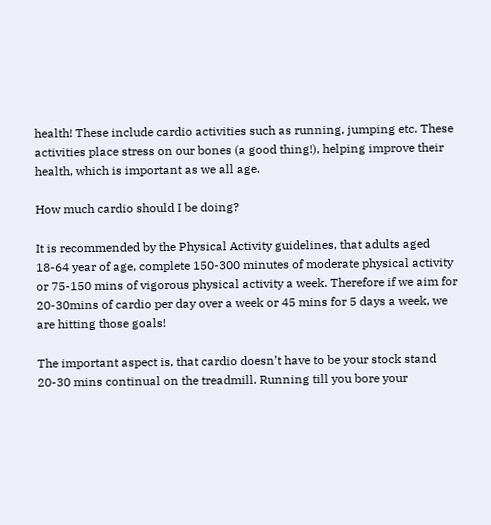health! These include cardio activities such as running, jumping etc. These activities place stress on our bones (a good thing!), helping improve their health, which is important as we all age.

How much cardio should I be doing?

It is recommended by the Physical Activity guidelines, that adults aged 18-64 year of age, complete 150-300 minutes of moderate physical activity or 75-150 mins of vigorous physical activity a week. Therefore if we aim for 20-30mins of cardio per day over a week or 45 mins for 5 days a week, we are hitting those goals!

The important aspect is, that cardio doesn’t have to be your stock stand 20-30 mins continual on the treadmill. Running till you bore your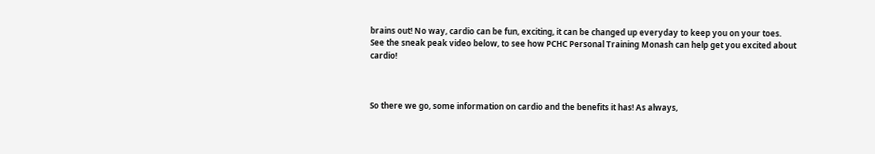brains out! No way, cardio can be fun, exciting, it can be changed up everyday to keep you on your toes. See the sneak peak video below, to see how PCHC Personal Training Monash can help get you excited about cardio!



So there we go, some information on cardio and the benefits it has! As always,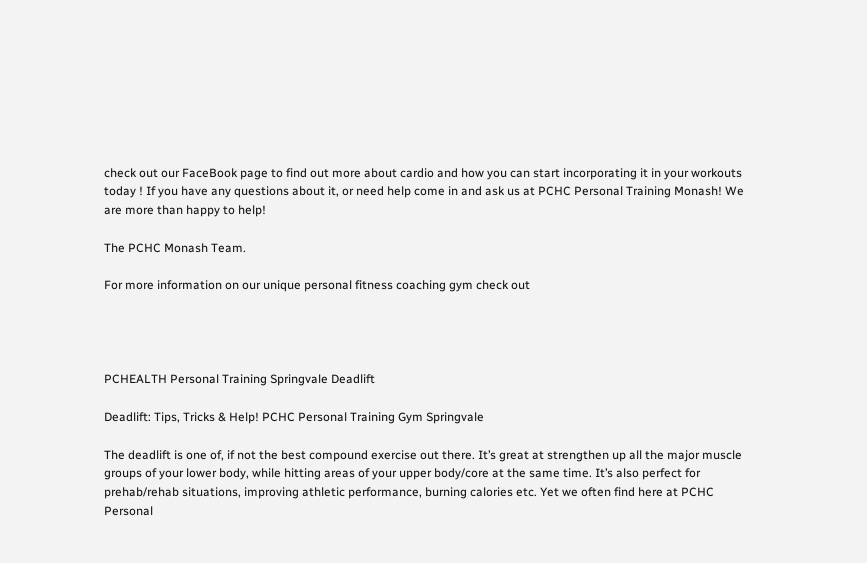check out our FaceBook page to find out more about cardio and how you can start incorporating it in your workouts today ! If you have any questions about it, or need help come in and ask us at PCHC Personal Training Monash! We are more than happy to help!

The PCHC Monash Team.

For more information on our unique personal fitness coaching gym check out




PCHEALTH Personal Training Springvale Deadlift

Deadlift: Tips, Tricks & Help! PCHC Personal Training Gym Springvale

The deadlift is one of, if not the best compound exercise out there. It’s great at strengthen up all the major muscle groups of your lower body, while hitting areas of your upper body/core at the same time. It’s also perfect for prehab/rehab situations, improving athletic performance, burning calories etc. Yet we often find here at PCHC Personal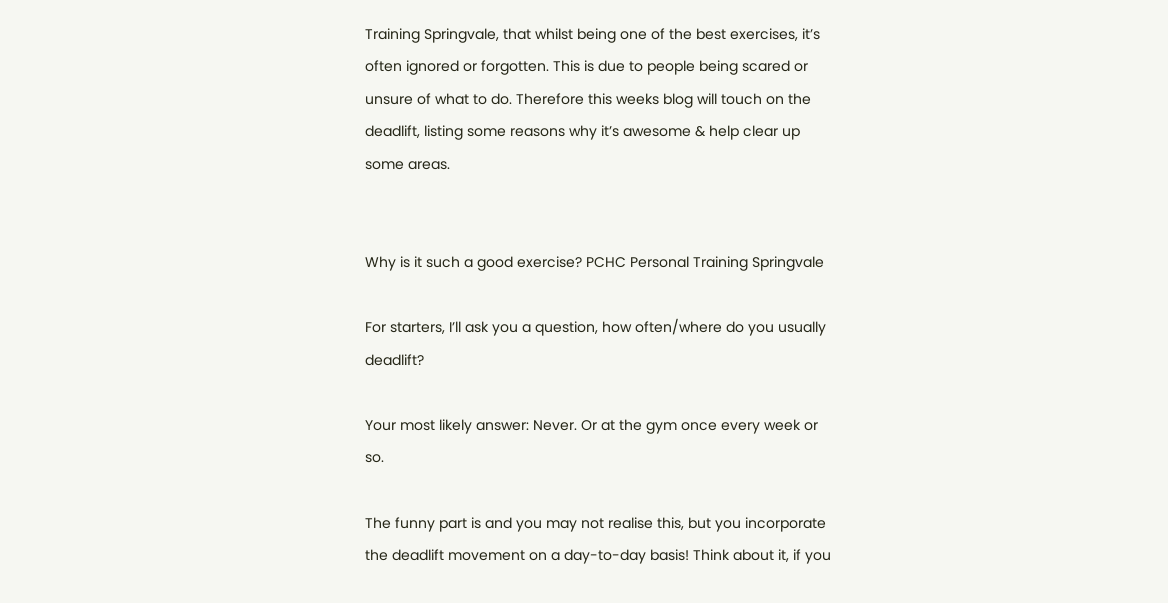Training Springvale, that whilst being one of the best exercises, it’s often ignored or forgotten. This is due to people being scared or unsure of what to do. Therefore this weeks blog will touch on the deadlift, listing some reasons why it’s awesome & help clear up some areas.


Why is it such a good exercise? PCHC Personal Training Springvale

For starters, I’ll ask you a question, how often/where do you usually deadlift?

Your most likely answer: Never. Or at the gym once every week or so.

The funny part is and you may not realise this, but you incorporate the deadlift movement on a day-to-day basis! Think about it, if you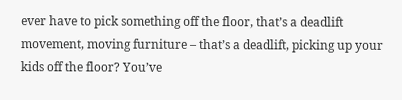ever have to pick something off the floor, that’s a deadlift movement, moving furniture – that’s a deadlift, picking up your kids off the floor? You’ve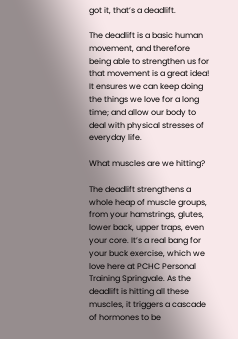got it, that’s a deadlift.

The deadlift is a basic human movement, and therefore being able to strengthen us for that movement is a great idea! It ensures we can keep doing the things we love for a long time; and allow our body to deal with physical stresses of everyday life.

What muscles are we hitting?

The deadlift strengthens a whole heap of muscle groups, from your hamstrings, glutes, lower back, upper traps, even your core. It’s a real bang for your buck exercise, which we love here at PCHC Personal Training Springvale. As the deadlift is hitting all these muscles, it triggers a cascade of hormones to be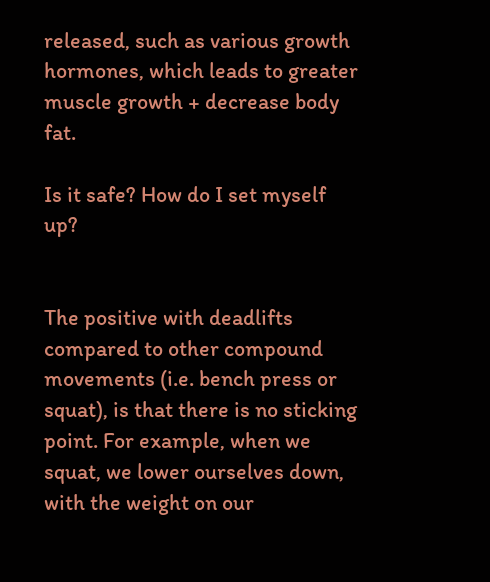released, such as various growth hormones, which leads to greater muscle growth + decrease body fat.

Is it safe? How do I set myself up?


The positive with deadlifts compared to other compound movements (i.e. bench press or squat), is that there is no sticking point. For example, when we squat, we lower ourselves down, with the weight on our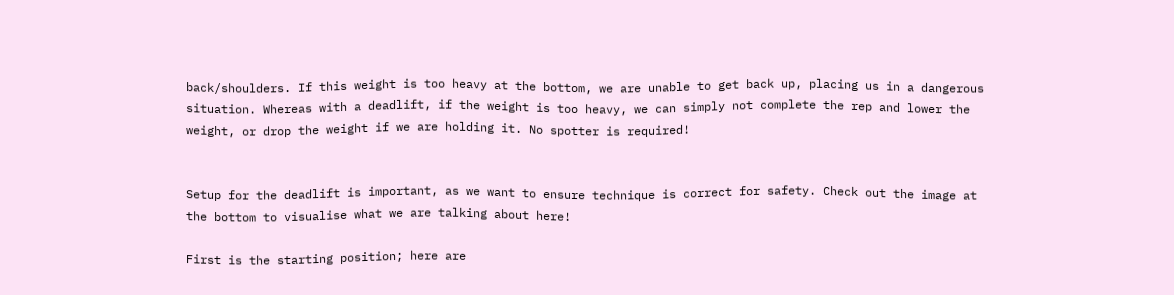back/shoulders. If this weight is too heavy at the bottom, we are unable to get back up, placing us in a dangerous situation. Whereas with a deadlift, if the weight is too heavy, we can simply not complete the rep and lower the weight, or drop the weight if we are holding it. No spotter is required!


Setup for the deadlift is important, as we want to ensure technique is correct for safety. Check out the image at the bottom to visualise what we are talking about here!

First is the starting position; here are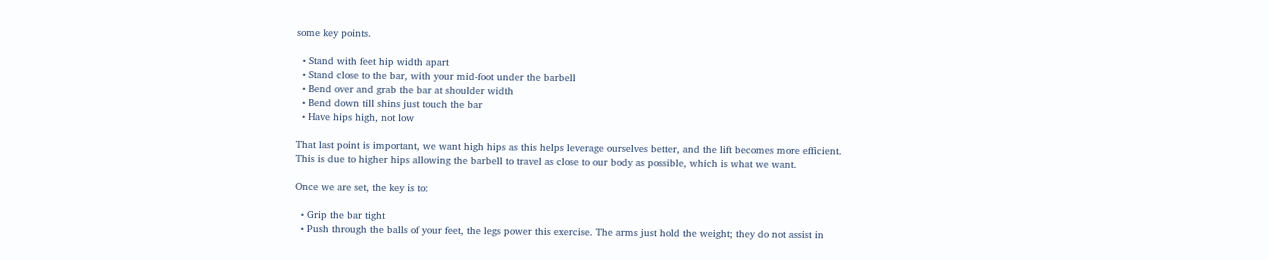some key points.

  • Stand with feet hip width apart
  • Stand close to the bar, with your mid-foot under the barbell
  • Bend over and grab the bar at shoulder width
  • Bend down till shins just touch the bar
  • Have hips high, not low

That last point is important, we want high hips as this helps leverage ourselves better, and the lift becomes more efficient. This is due to higher hips allowing the barbell to travel as close to our body as possible, which is what we want.

Once we are set, the key is to:

  • Grip the bar tight
  • Push through the balls of your feet, the legs power this exercise. The arms just hold the weight; they do not assist in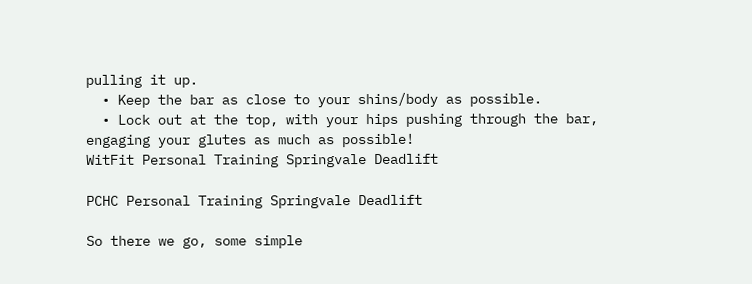pulling it up.
  • Keep the bar as close to your shins/body as possible.
  • Lock out at the top, with your hips pushing through the bar, engaging your glutes as much as possible!
WitFit Personal Training Springvale Deadlift

PCHC Personal Training Springvale Deadlift

So there we go, some simple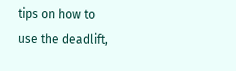tips on how to use the deadlift,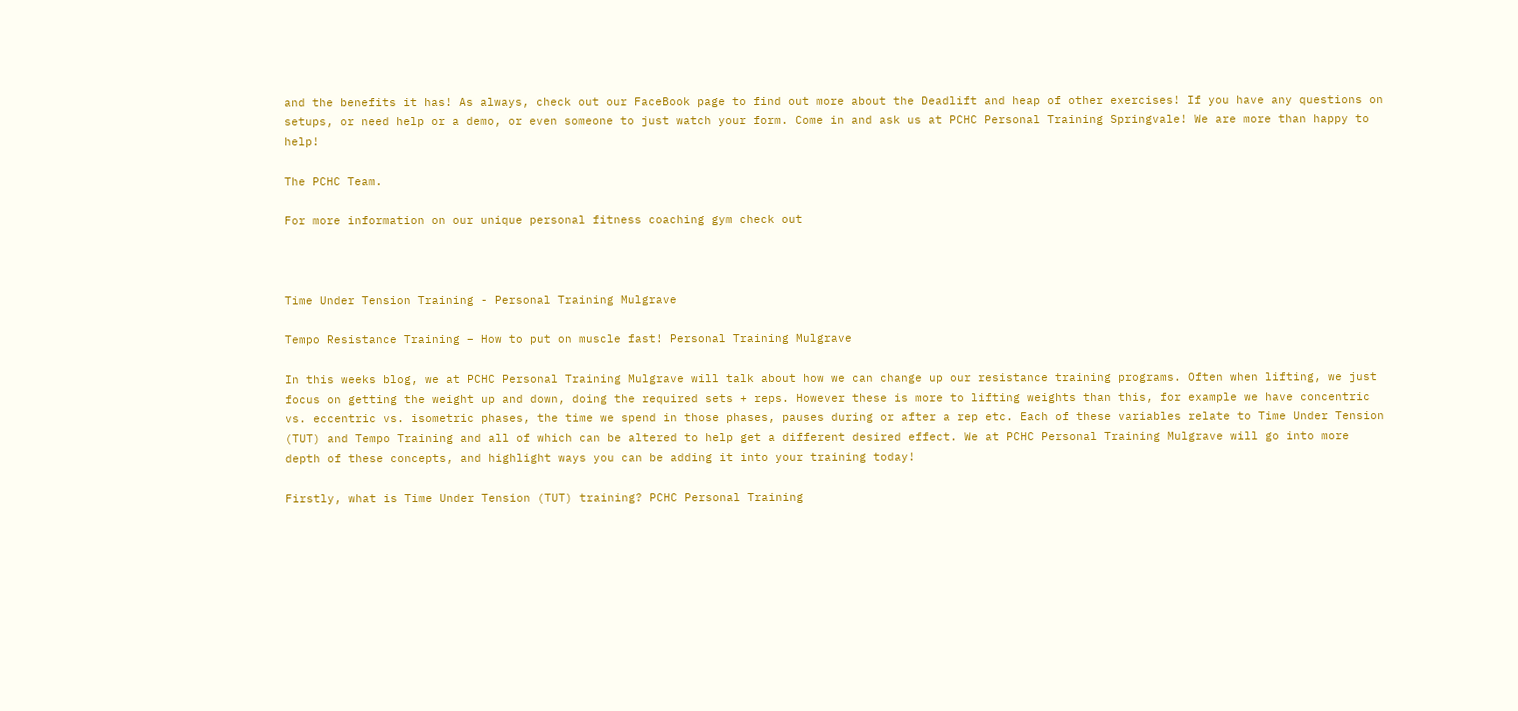and the benefits it has! As always, check out our FaceBook page to find out more about the Deadlift and heap of other exercises! If you have any questions on setups, or need help or a demo, or even someone to just watch your form. Come in and ask us at PCHC Personal Training Springvale! We are more than happy to help!

The PCHC Team.

For more information on our unique personal fitness coaching gym check out



Time Under Tension Training - Personal Training Mulgrave

Tempo Resistance Training – How to put on muscle fast! Personal Training Mulgrave

In this weeks blog, we at PCHC Personal Training Mulgrave will talk about how we can change up our resistance training programs. Often when lifting, we just focus on getting the weight up and down, doing the required sets + reps. However these is more to lifting weights than this, for example we have concentric vs. eccentric vs. isometric phases, the time we spend in those phases, pauses during or after a rep etc. Each of these variables relate to Time Under Tension (TUT) and Tempo Training and all of which can be altered to help get a different desired effect. We at PCHC Personal Training Mulgrave will go into more depth of these concepts, and highlight ways you can be adding it into your training today!

Firstly, what is Time Under Tension (TUT) training? PCHC Personal Training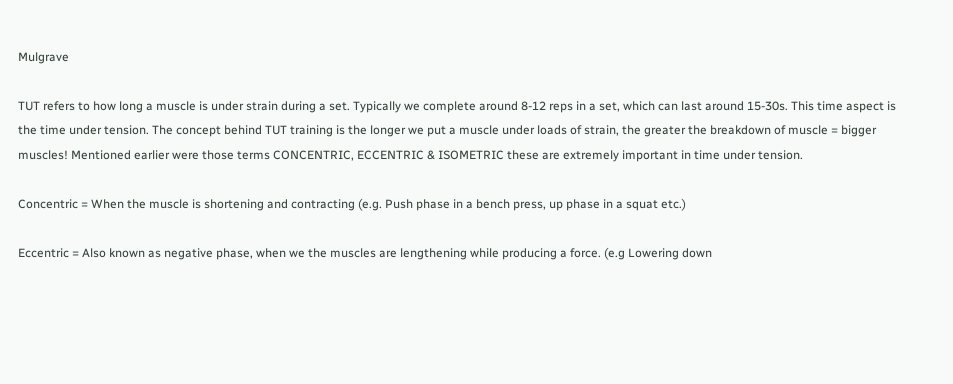Mulgrave

TUT refers to how long a muscle is under strain during a set. Typically we complete around 8-12 reps in a set, which can last around 15-30s. This time aspect is the time under tension. The concept behind TUT training is the longer we put a muscle under loads of strain, the greater the breakdown of muscle = bigger muscles! Mentioned earlier were those terms CONCENTRIC, ECCENTRIC & ISOMETRIC these are extremely important in time under tension.

Concentric = When the muscle is shortening and contracting (e.g. Push phase in a bench press, up phase in a squat etc.)

Eccentric = Also known as negative phase, when we the muscles are lengthening while producing a force. (e.g Lowering down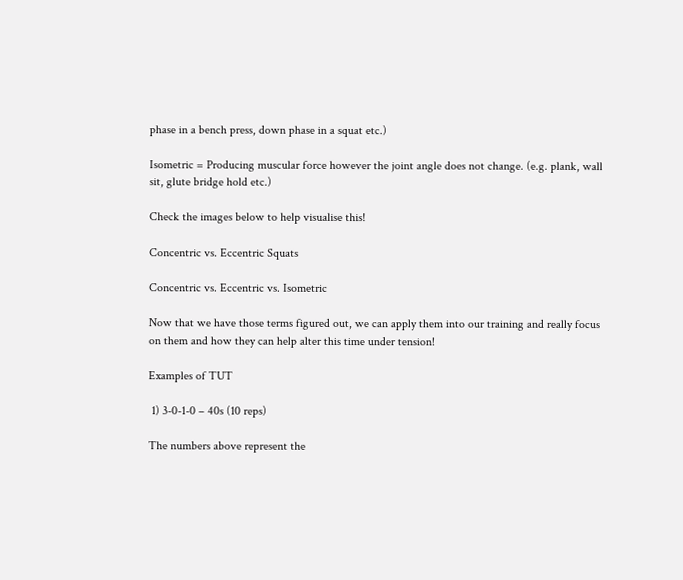phase in a bench press, down phase in a squat etc.)

Isometric = Producing muscular force however the joint angle does not change. (e.g. plank, wall sit, glute bridge hold etc.)

Check the images below to help visualise this!

Concentric vs. Eccentric Squats

Concentric vs. Eccentric vs. Isometric

Now that we have those terms figured out, we can apply them into our training and really focus on them and how they can help alter this time under tension!

Examples of TUT

 1) 3-0-1-0 – 40s (10 reps)

The numbers above represent the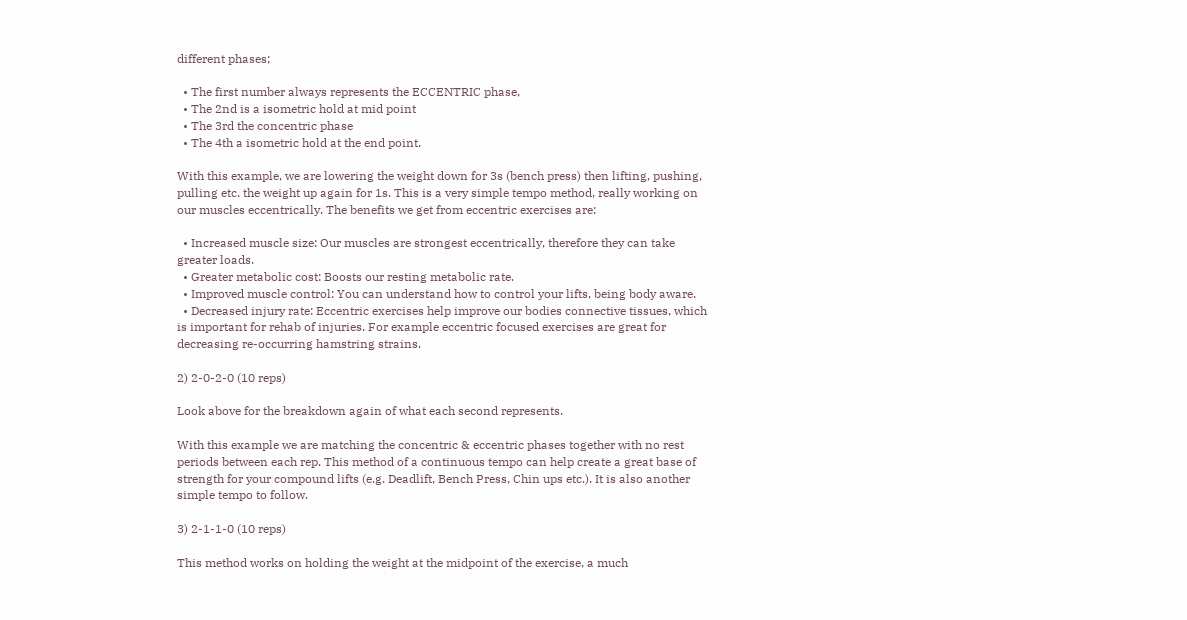different phases;

  • The first number always represents the ECCENTRIC phase,
  • The 2nd is a isometric hold at mid point
  • The 3rd the concentric phase
  • The 4th a isometric hold at the end point.

With this example, we are lowering the weight down for 3s (bench press) then lifting, pushing, pulling etc. the weight up again for 1s. This is a very simple tempo method, really working on our muscles eccentrically. The benefits we get from eccentric exercises are:

  • Increased muscle size: Our muscles are strongest eccentrically, therefore they can take greater loads.
  • Greater metabolic cost: Boosts our resting metabolic rate.
  • Improved muscle control: You can understand how to control your lifts, being body aware.
  • Decreased injury rate: Eccentric exercises help improve our bodies connective tissues, which is important for rehab of injuries. For example eccentric focused exercises are great for decreasing re-occurring hamstring strains.

2) 2-0-2-0 (10 reps)

Look above for the breakdown again of what each second represents.

With this example we are matching the concentric & eccentric phases together with no rest periods between each rep. This method of a continuous tempo can help create a great base of strength for your compound lifts (e.g. Deadlift, Bench Press, Chin ups etc.). It is also another simple tempo to follow.

3) 2-1-1-0 (10 reps)

This method works on holding the weight at the midpoint of the exercise, a much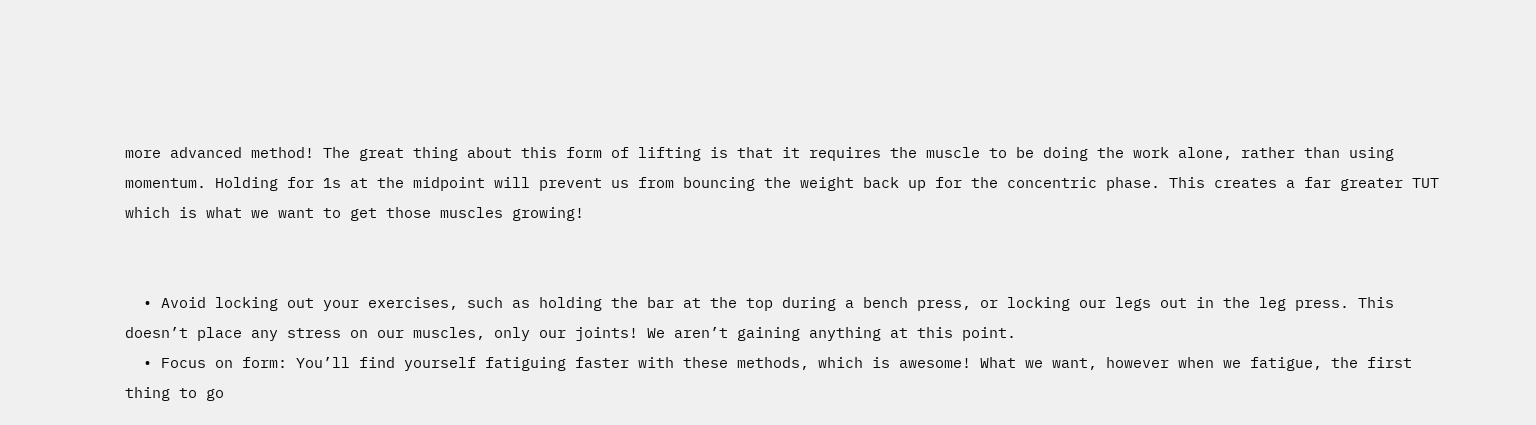more advanced method! The great thing about this form of lifting is that it requires the muscle to be doing the work alone, rather than using momentum. Holding for 1s at the midpoint will prevent us from bouncing the weight back up for the concentric phase. This creates a far greater TUT which is what we want to get those muscles growing!


  • Avoid locking out your exercises, such as holding the bar at the top during a bench press, or locking our legs out in the leg press. This doesn’t place any stress on our muscles, only our joints! We aren’t gaining anything at this point.
  • Focus on form: You’ll find yourself fatiguing faster with these methods, which is awesome! What we want, however when we fatigue, the first thing to go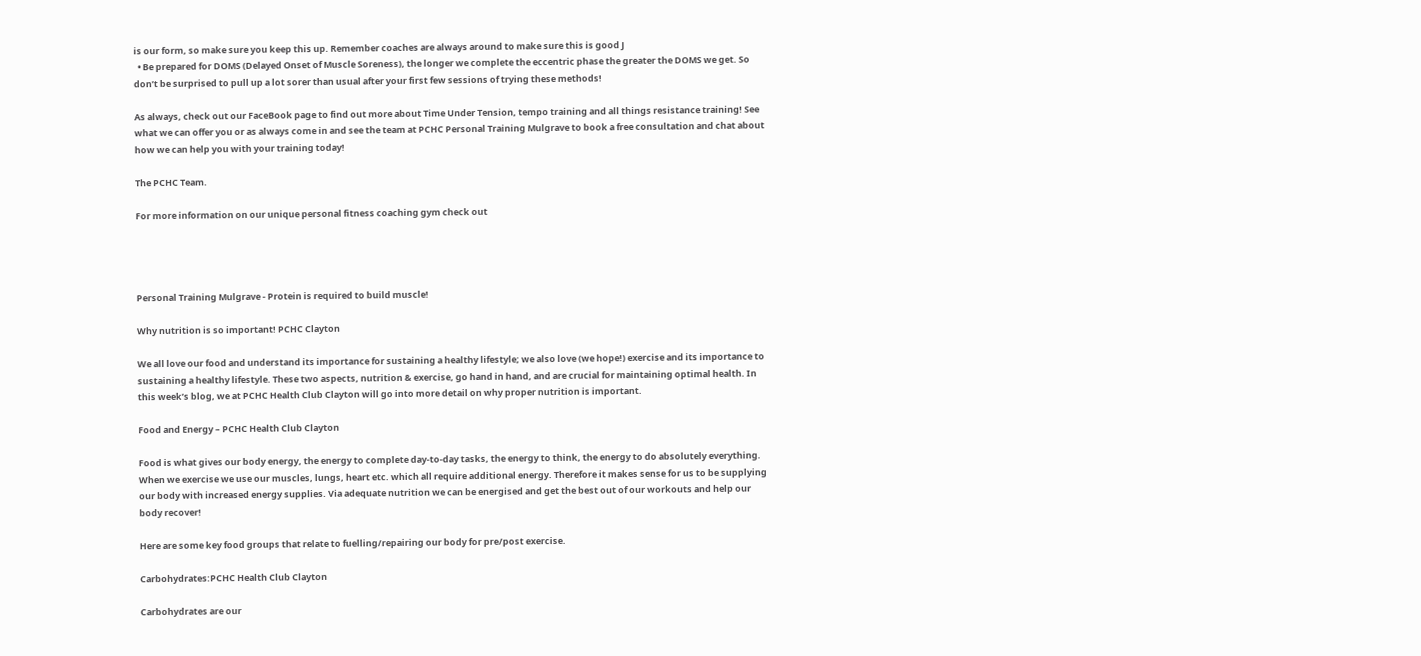is our form, so make sure you keep this up. Remember coaches are always around to make sure this is good J
  • Be prepared for DOMS (Delayed Onset of Muscle Soreness), the longer we complete the eccentric phase the greater the DOMS we get. So don’t be surprised to pull up a lot sorer than usual after your first few sessions of trying these methods!

As always, check out our FaceBook page to find out more about Time Under Tension, tempo training and all things resistance training! See what we can offer you or as always come in and see the team at PCHC Personal Training Mulgrave to book a free consultation and chat about how we can help you with your training today!

The PCHC Team.

For more information on our unique personal fitness coaching gym check out




Personal Training Mulgrave - Protein is required to build muscle!

Why nutrition is so important! PCHC Clayton

We all love our food and understand its importance for sustaining a healthy lifestyle; we also love (we hope!) exercise and its importance to sustaining a healthy lifestyle. These two aspects, nutrition & exercise, go hand in hand, and are crucial for maintaining optimal health. In this week’s blog, we at PCHC Health Club Clayton will go into more detail on why proper nutrition is important.

Food and Energy – PCHC Health Club Clayton

Food is what gives our body energy, the energy to complete day-to-day tasks, the energy to think, the energy to do absolutely everything. When we exercise we use our muscles, lungs, heart etc. which all require additional energy. Therefore it makes sense for us to be supplying our body with increased energy supplies. Via adequate nutrition we can be energised and get the best out of our workouts and help our body recover!

Here are some key food groups that relate to fuelling/repairing our body for pre/post exercise.

Carbohydrates:PCHC Health Club Clayton

Carbohydrates are our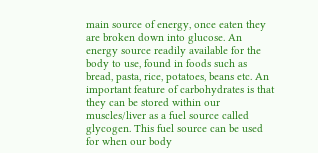main source of energy, once eaten they are broken down into glucose. An energy source readily available for the body to use, found in foods such as bread, pasta, rice, potatoes, beans etc. An important feature of carbohydrates is that they can be stored within our muscles/liver as a fuel source called glycogen. This fuel source can be used for when our body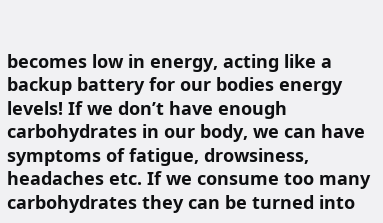becomes low in energy, acting like a backup battery for our bodies energy levels! If we don’t have enough carbohydrates in our body, we can have symptoms of fatigue, drowsiness, headaches etc. If we consume too many carbohydrates they can be turned into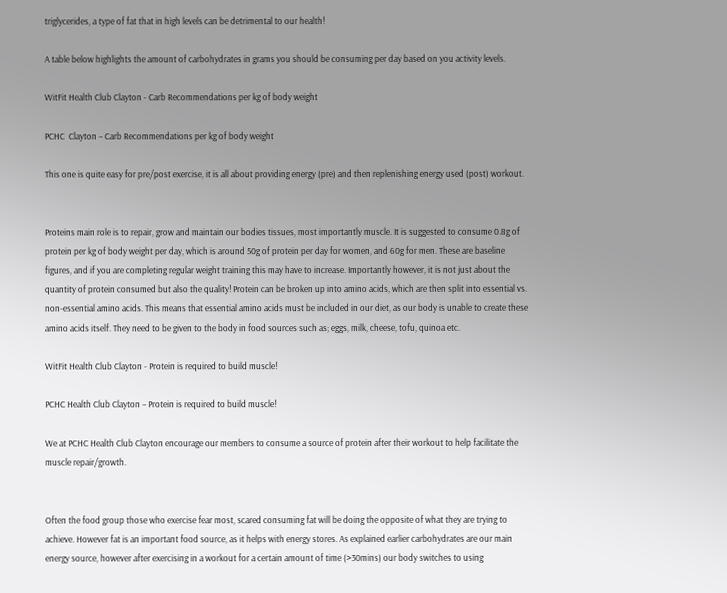triglycerides, a type of fat that in high levels can be detrimental to our health!

A table below highlights the amount of carbohydrates in grams you should be consuming per day based on you activity levels.

WitFit Health Club Clayton - Carb Recommendations per kg of body weight

PCHC  Clayton – Carb Recommendations per kg of body weight

This one is quite easy for pre/post exercise, it is all about providing energy (pre) and then replenishing energy used (post) workout.


Proteins main role is to repair, grow and maintain our bodies tissues, most importantly muscle. It is suggested to consume 0.8g of protein per kg of body weight per day, which is around 50g of protein per day for women, and 60g for men. These are baseline figures, and if you are completing regular weight training this may have to increase. Importantly however, it is not just about the quantity of protein consumed but also the quality! Protein can be broken up into amino acids, which are then split into essential vs. non-essential amino acids. This means that essential amino acids must be included in our diet, as our body is unable to create these amino acids itself. They need to be given to the body in food sources such as; eggs, milk, cheese, tofu, quinoa etc.

WitFit Health Club Clayton - Protein is required to build muscle!

PCHC Health Club Clayton – Protein is required to build muscle!

We at PCHC Health Club Clayton encourage our members to consume a source of protein after their workout to help facilitate the muscle repair/growth.


Often the food group those who exercise fear most, scared consuming fat will be doing the opposite of what they are trying to achieve. However fat is an important food source, as it helps with energy stores. As explained earlier carbohydrates are our main energy source, however after exercising in a workout for a certain amount of time (>30mins) our body switches to using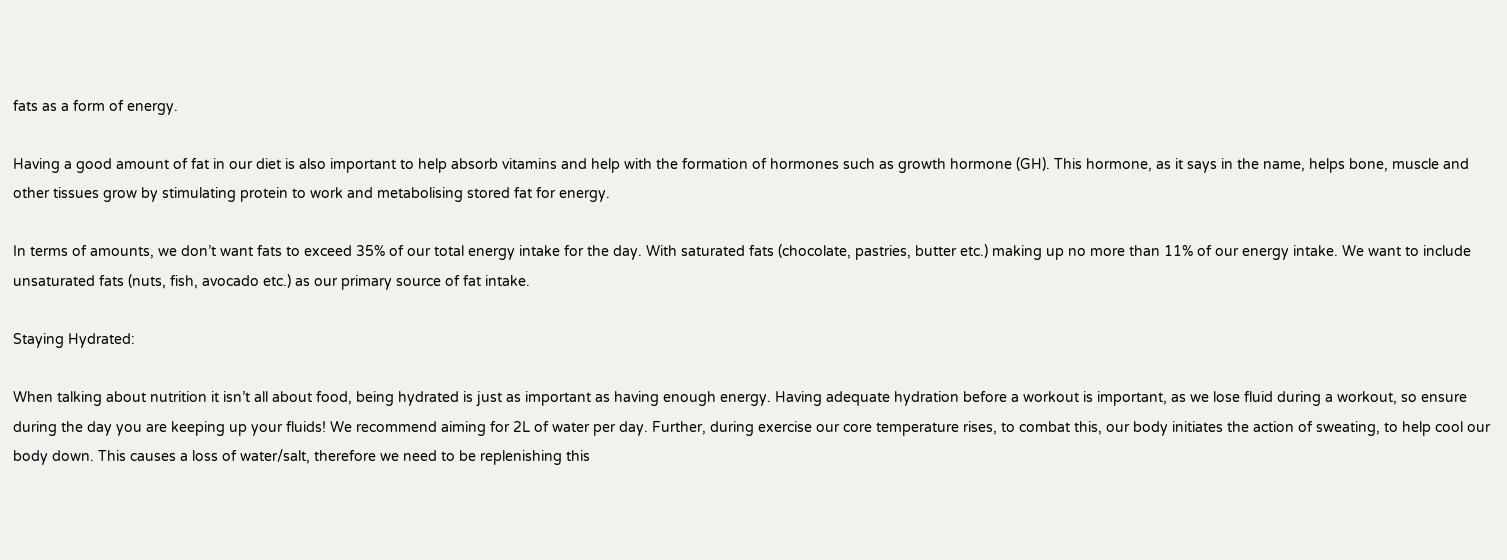fats as a form of energy.

Having a good amount of fat in our diet is also important to help absorb vitamins and help with the formation of hormones such as growth hormone (GH). This hormone, as it says in the name, helps bone, muscle and other tissues grow by stimulating protein to work and metabolising stored fat for energy.

In terms of amounts, we don’t want fats to exceed 35% of our total energy intake for the day. With saturated fats (chocolate, pastries, butter etc.) making up no more than 11% of our energy intake. We want to include unsaturated fats (nuts, fish, avocado etc.) as our primary source of fat intake.

Staying Hydrated:

When talking about nutrition it isn’t all about food, being hydrated is just as important as having enough energy. Having adequate hydration before a workout is important, as we lose fluid during a workout, so ensure during the day you are keeping up your fluids! We recommend aiming for 2L of water per day. Further, during exercise our core temperature rises, to combat this, our body initiates the action of sweating, to help cool our body down. This causes a loss of water/salt, therefore we need to be replenishing this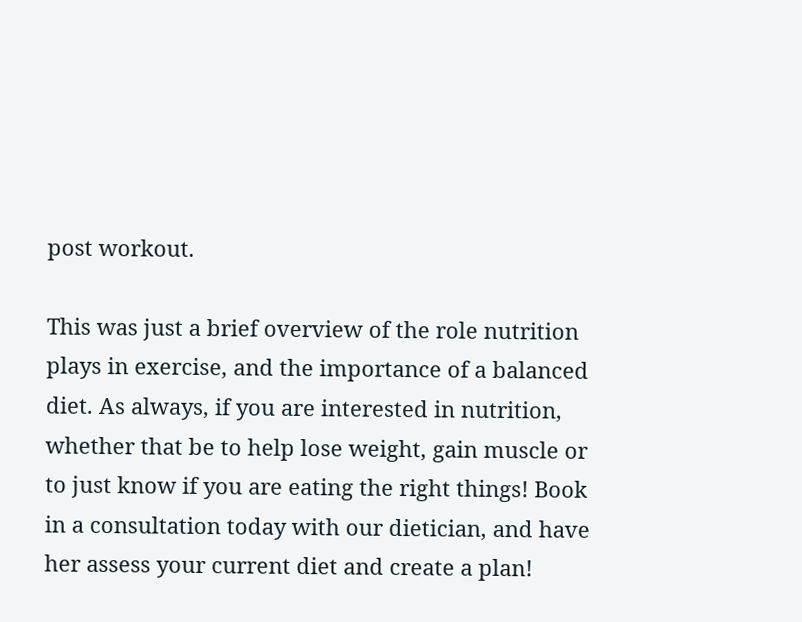post workout.

This was just a brief overview of the role nutrition plays in exercise, and the importance of a balanced diet. As always, if you are interested in nutrition, whether that be to help lose weight, gain muscle or to just know if you are eating the right things! Book in a consultation today with our dietician, and have her assess your current diet and create a plan!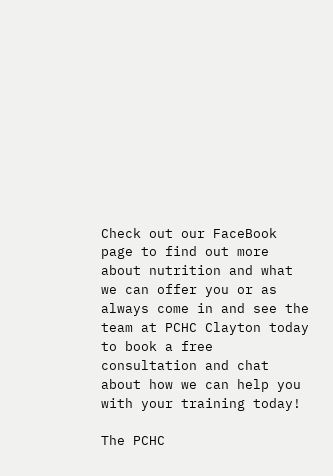Check out our FaceBook page to find out more about nutrition and what we can offer you or as always come in and see the team at PCHC Clayton today to book a free consultation and chat about how we can help you with your training today!

The PCHC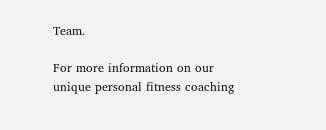Team.

For more information on our unique personal fitness coaching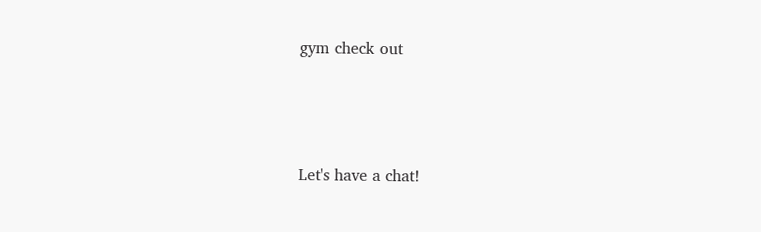gym check out





Let's have a chat!